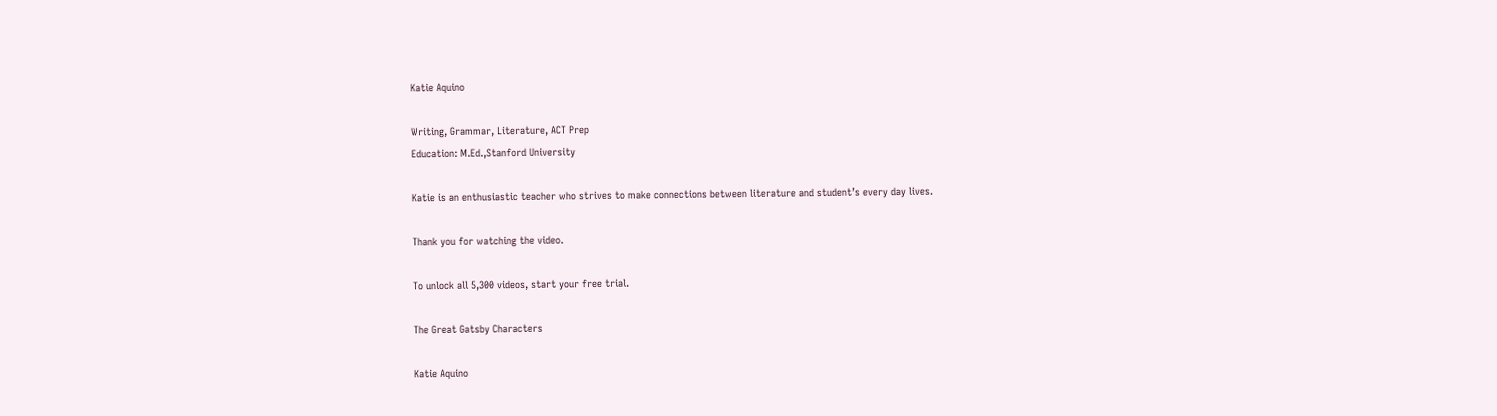Katie Aquino

Writing, Grammar, Literature, ACT Prep
Education: M.Ed.,Stanford University

Katie is an enthusiastic teacher who strives to make connections between literature and student’s every day lives.

Thank you for watching the video.

To unlock all 5,300 videos, start your free trial.

The Great Gatsby Characters

Katie Aquino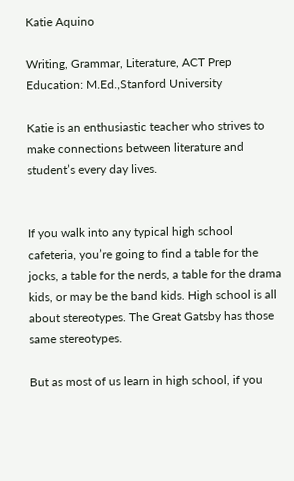Katie Aquino

Writing, Grammar, Literature, ACT Prep
Education: M.Ed.,Stanford University

Katie is an enthusiastic teacher who strives to make connections between literature and student’s every day lives.


If you walk into any typical high school cafeteria, you’re going to find a table for the jocks, a table for the nerds, a table for the drama kids, or may be the band kids. High school is all about stereotypes. The Great Gatsby has those same stereotypes.

But as most of us learn in high school, if you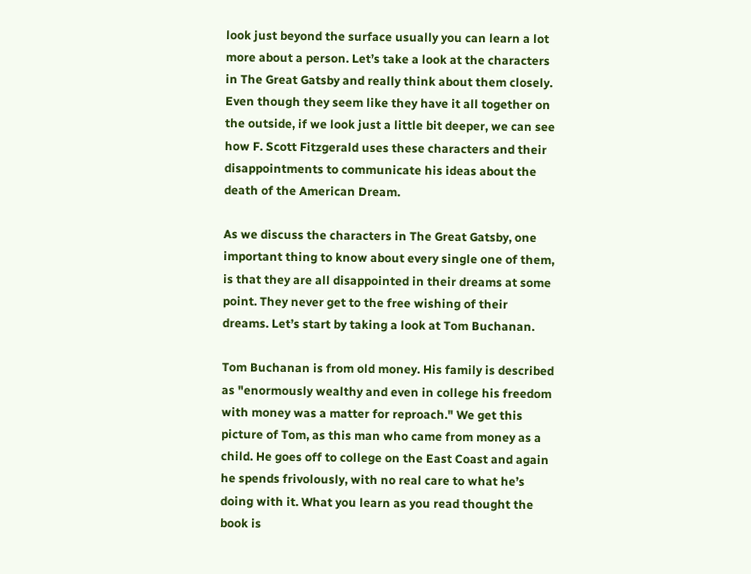look just beyond the surface usually you can learn a lot more about a person. Let’s take a look at the characters in The Great Gatsby and really think about them closely. Even though they seem like they have it all together on the outside, if we look just a little bit deeper, we can see how F. Scott Fitzgerald uses these characters and their disappointments to communicate his ideas about the death of the American Dream.

As we discuss the characters in The Great Gatsby, one important thing to know about every single one of them, is that they are all disappointed in their dreams at some point. They never get to the free wishing of their dreams. Let’s start by taking a look at Tom Buchanan.

Tom Buchanan is from old money. His family is described as "enormously wealthy and even in college his freedom with money was a matter for reproach." We get this picture of Tom, as this man who came from money as a child. He goes off to college on the East Coast and again he spends frivolously, with no real care to what he’s doing with it. What you learn as you read thought the book is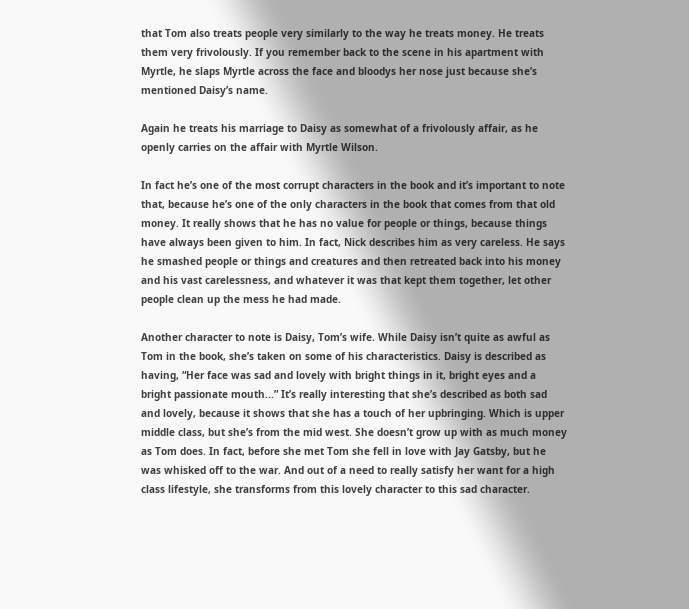that Tom also treats people very similarly to the way he treats money. He treats them very frivolously. If you remember back to the scene in his apartment with Myrtle, he slaps Myrtle across the face and bloodys her nose just because she’s mentioned Daisy’s name.

Again he treats his marriage to Daisy as somewhat of a frivolously affair, as he openly carries on the affair with Myrtle Wilson.

In fact he’s one of the most corrupt characters in the book and it’s important to note that, because he’s one of the only characters in the book that comes from that old money. It really shows that he has no value for people or things, because things have always been given to him. In fact, Nick describes him as very careless. He says he smashed people or things and creatures and then retreated back into his money and his vast carelessness, and whatever it was that kept them together, let other people clean up the mess he had made.

Another character to note is Daisy, Tom’s wife. While Daisy isn’t quite as awful as Tom in the book, she’s taken on some of his characteristics. Daisy is described as having, “Her face was sad and lovely with bright things in it, bright eyes and a bright passionate mouth...” It’s really interesting that she’s described as both sad and lovely, because it shows that she has a touch of her upbringing. Which is upper middle class, but she’s from the mid west. She doesn’t grow up with as much money as Tom does. In fact, before she met Tom she fell in love with Jay Gatsby, but he was whisked off to the war. And out of a need to really satisfy her want for a high class lifestyle, she transforms from this lovely character to this sad character.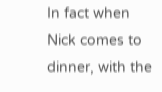In fact when Nick comes to dinner, with the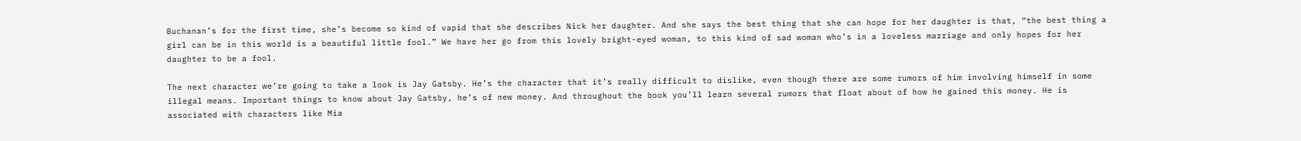Buchanan’s for the first time, she’s become so kind of vapid that she describes Nick her daughter. And she says the best thing that she can hope for her daughter is that, “the best thing a girl can be in this world is a beautiful little fool.” We have her go from this lovely bright-eyed woman, to this kind of sad woman who’s in a loveless marriage and only hopes for her daughter to be a fool.

The next character we’re going to take a look is Jay Gatsby. He’s the character that it’s really difficult to dislike, even though there are some rumors of him involving himself in some illegal means. Important things to know about Jay Gatsby, he’s of new money. And throughout the book you’ll learn several rumors that float about of how he gained this money. He is associated with characters like Mia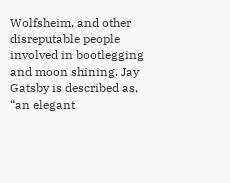Wolfsheim, and other disreputable people involved in bootlegging and moon shining. Jay Gatsby is described as, “an elegant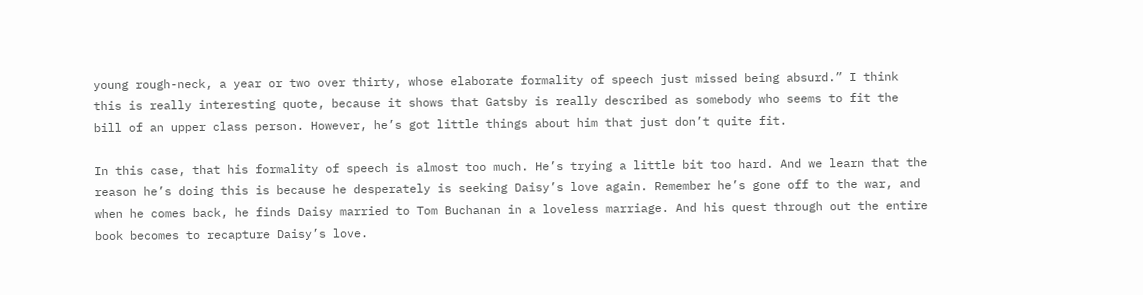young rough-neck, a year or two over thirty, whose elaborate formality of speech just missed being absurd.” I think this is really interesting quote, because it shows that Gatsby is really described as somebody who seems to fit the bill of an upper class person. However, he’s got little things about him that just don’t quite fit.

In this case, that his formality of speech is almost too much. He’s trying a little bit too hard. And we learn that the reason he’s doing this is because he desperately is seeking Daisy’s love again. Remember he’s gone off to the war, and when he comes back, he finds Daisy married to Tom Buchanan in a loveless marriage. And his quest through out the entire book becomes to recapture Daisy’s love.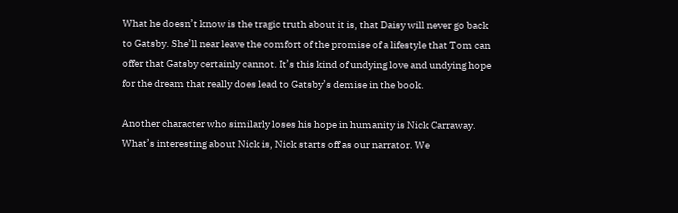What he doesn’t know is the tragic truth about it is, that Daisy will never go back to Gatsby. She’ll near leave the comfort of the promise of a lifestyle that Tom can offer that Gatsby certainly cannot. It’s this kind of undying love and undying hope for the dream that really does lead to Gatsby’s demise in the book.

Another character who similarly loses his hope in humanity is Nick Carraway. What’s interesting about Nick is, Nick starts off as our narrator. We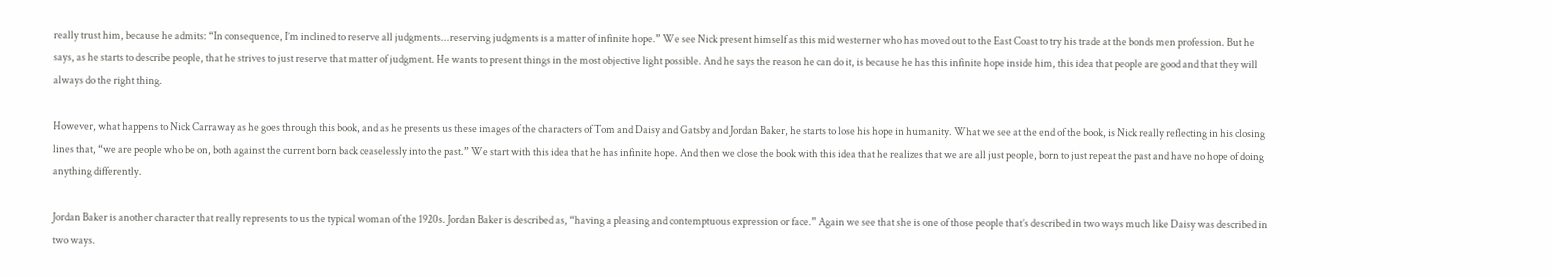really trust him, because he admits: “In consequence, I’m inclined to reserve all judgments...reserving judgments is a matter of infinite hope.” We see Nick present himself as this mid westerner who has moved out to the East Coast to try his trade at the bonds men profession. But he says, as he starts to describe people, that he strives to just reserve that matter of judgment. He wants to present things in the most objective light possible. And he says the reason he can do it, is because he has this infinite hope inside him, this idea that people are good and that they will always do the right thing.

However, what happens to Nick Carraway as he goes through this book, and as he presents us these images of the characters of Tom and Daisy and Gatsby and Jordan Baker, he starts to lose his hope in humanity. What we see at the end of the book, is Nick really reflecting in his closing lines that, “we are people who be on, both against the current born back ceaselessly into the past.” We start with this idea that he has infinite hope. And then we close the book with this idea that he realizes that we are all just people, born to just repeat the past and have no hope of doing anything differently.

Jordan Baker is another character that really represents to us the typical woman of the 1920s. Jordan Baker is described as, “having a pleasing and contemptuous expression or face.” Again we see that she is one of those people that’s described in two ways much like Daisy was described in two ways.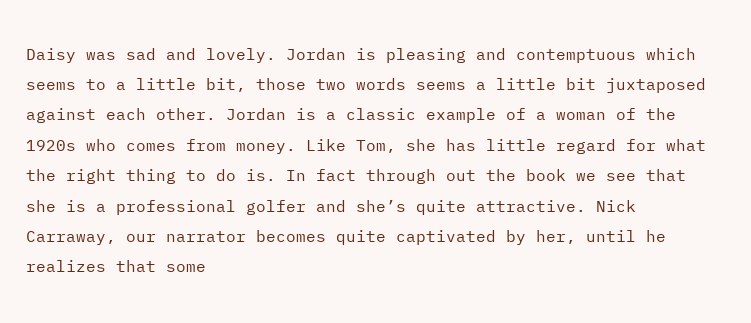Daisy was sad and lovely. Jordan is pleasing and contemptuous which seems to a little bit, those two words seems a little bit juxtaposed against each other. Jordan is a classic example of a woman of the 1920s who comes from money. Like Tom, she has little regard for what the right thing to do is. In fact through out the book we see that she is a professional golfer and she’s quite attractive. Nick Carraway, our narrator becomes quite captivated by her, until he realizes that some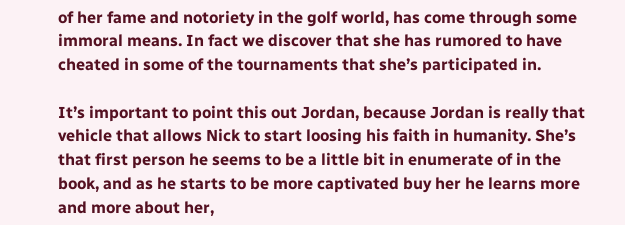of her fame and notoriety in the golf world, has come through some immoral means. In fact we discover that she has rumored to have cheated in some of the tournaments that she’s participated in.

It’s important to point this out Jordan, because Jordan is really that vehicle that allows Nick to start loosing his faith in humanity. She’s that first person he seems to be a little bit in enumerate of in the book, and as he starts to be more captivated buy her he learns more and more about her,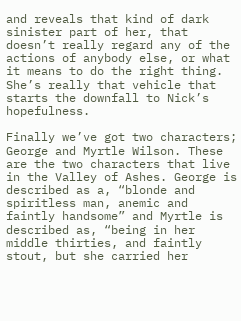and reveals that kind of dark sinister part of her, that doesn’t really regard any of the actions of anybody else, or what it means to do the right thing. She’s really that vehicle that starts the downfall to Nick’s hopefulness.

Finally we’ve got two characters; George and Myrtle Wilson. These are the two characters that live in the Valley of Ashes. George is described as a, “blonde and spiritless man, anemic and faintly handsome” and Myrtle is described as, “being in her middle thirties, and faintly stout, but she carried her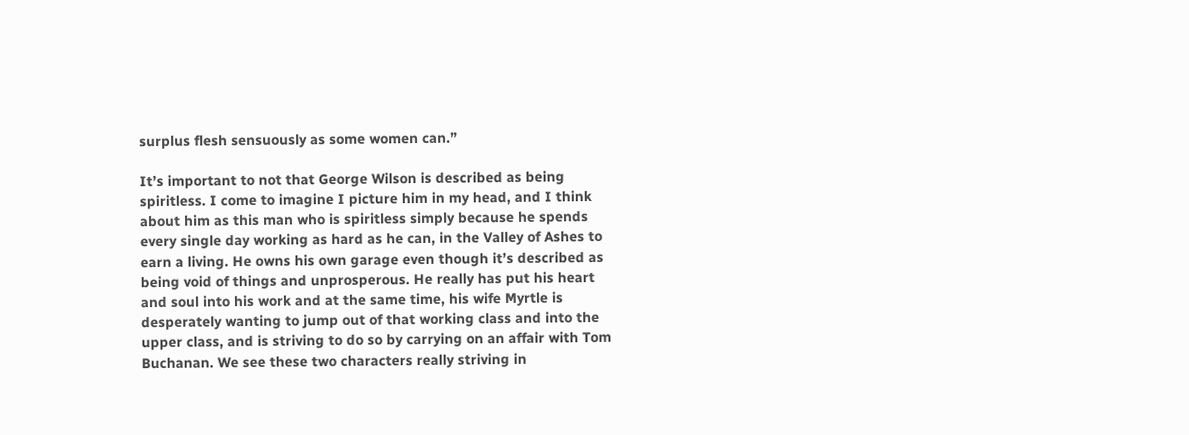surplus flesh sensuously as some women can.”

It’s important to not that George Wilson is described as being spiritless. I come to imagine I picture him in my head, and I think about him as this man who is spiritless simply because he spends every single day working as hard as he can, in the Valley of Ashes to earn a living. He owns his own garage even though it’s described as being void of things and unprosperous. He really has put his heart and soul into his work and at the same time, his wife Myrtle is desperately wanting to jump out of that working class and into the upper class, and is striving to do so by carrying on an affair with Tom Buchanan. We see these two characters really striving in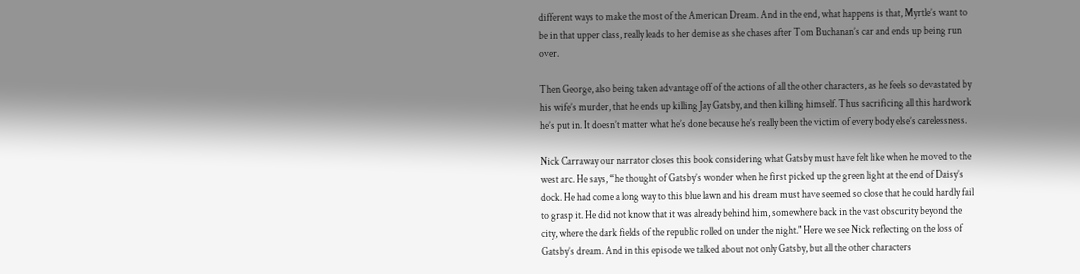different ways to make the most of the American Dream. And in the end, what happens is that, Myrtle’s want to be in that upper class, really leads to her demise as she chases after Tom Buchanan’s car and ends up being run over.

Then George, also being taken advantage off of the actions of all the other characters, as he feels so devastated by his wife’s murder, that he ends up killing Jay Gatsby, and then killing himself. Thus sacrificing all this hardwork he’s put in. It doesn’t matter what he’s done because he’s really been the victim of every body else’s carelessness.

Nick Carraway our narrator closes this book considering what Gatsby must have felt like when he moved to the west arc. He says, “he thought of Gatsby’s wonder when he first picked up the green light at the end of Daisy’s dock. He had come a long way to this blue lawn and his dream must have seemed so close that he could hardly fail to grasp it. He did not know that it was already behind him, somewhere back in the vast obscurity beyond the city, where the dark fields of the republic rolled on under the night." Here we see Nick reflecting on the loss of Gatsby’s dream. And in this episode we talked about not only Gatsby, but all the other characters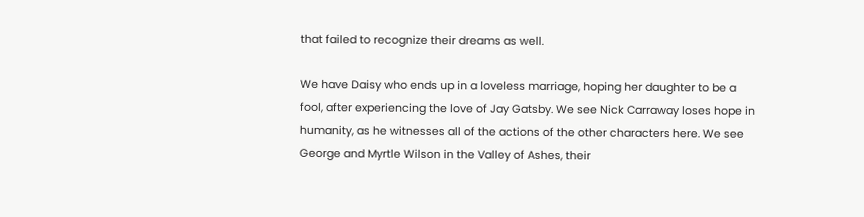that failed to recognize their dreams as well.

We have Daisy who ends up in a loveless marriage, hoping her daughter to be a fool, after experiencing the love of Jay Gatsby. We see Nick Carraway loses hope in humanity, as he witnesses all of the actions of the other characters here. We see George and Myrtle Wilson in the Valley of Ashes, their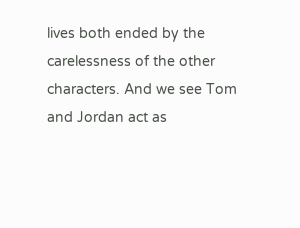lives both ended by the carelessness of the other characters. And we see Tom and Jordan act as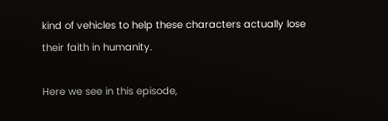kind of vehicles to help these characters actually lose their faith in humanity.

Here we see in this episode,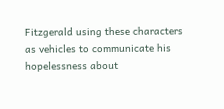Fitzgerald using these characters as vehicles to communicate his hopelessness about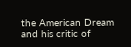the American Dream and his critic of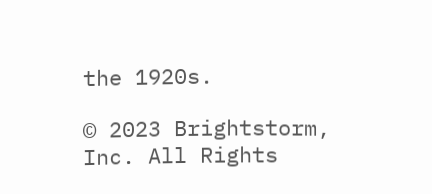the 1920s.

© 2023 Brightstorm, Inc. All Rights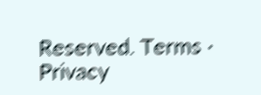Reserved. Terms · Privacy